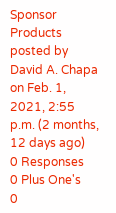Sponsor Products
posted by David A. Chapa  on Feb. 1, 2021, 2:55 p.m. (2 months, 12 days ago)
0 Responses     0 Plus One's     0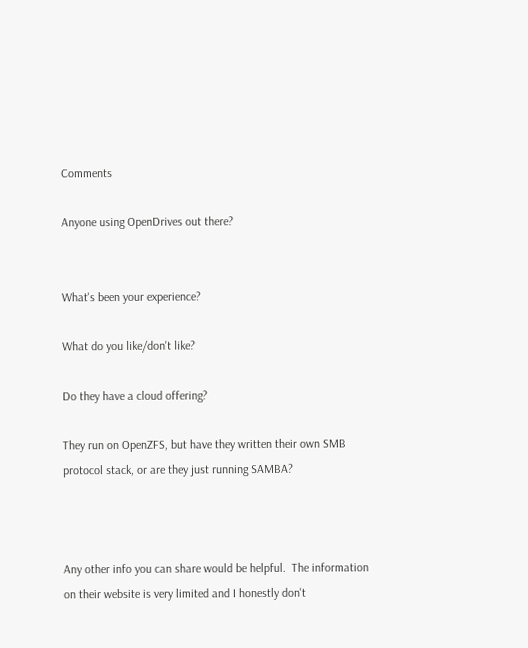Comments

Anyone using OpenDrives out there?


What's been your experience?

What do you like/don't like?

Do they have a cloud offering?

They run on OpenZFS, but have they written their own SMB protocol stack, or are they just running SAMBA?



Any other info you can share would be helpful.  The information on their website is very limited and I honestly don't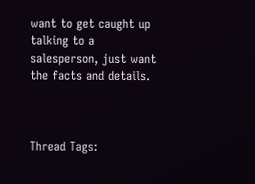want to get caught up talking to a salesperson, just want the facts and details.



Thread Tags: